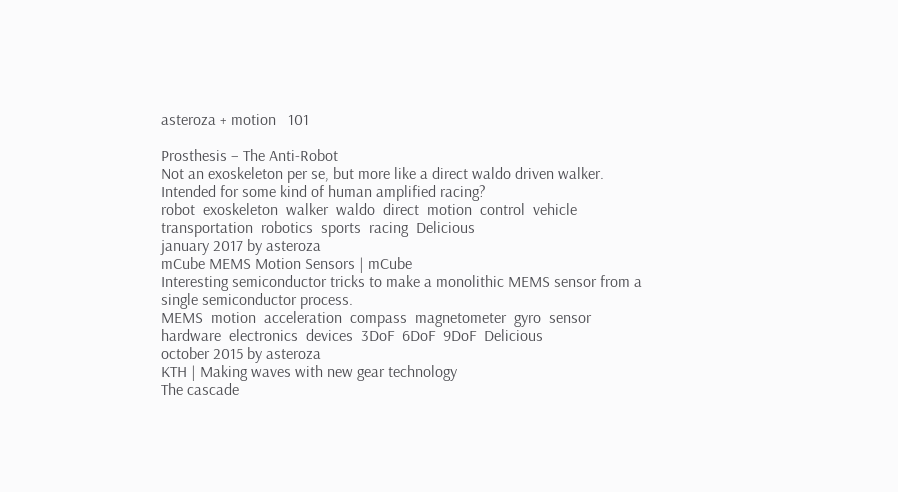asteroza + motion   101

Prosthesis – The Anti-Robot
Not an exoskeleton per se, but more like a direct waldo driven walker. Intended for some kind of human amplified racing?
robot  exoskeleton  walker  waldo  direct  motion  control  vehicle  transportation  robotics  sports  racing  Delicious
january 2017 by asteroza
mCube MEMS Motion Sensors | mCube
Interesting semiconductor tricks to make a monolithic MEMS sensor from a single semiconductor process.
MEMS  motion  acceleration  compass  magnetometer  gyro  sensor  hardware  electronics  devices  3DoF  6DoF  9DoF  Delicious
october 2015 by asteroza
KTH | Making waves with new gear technology
The cascade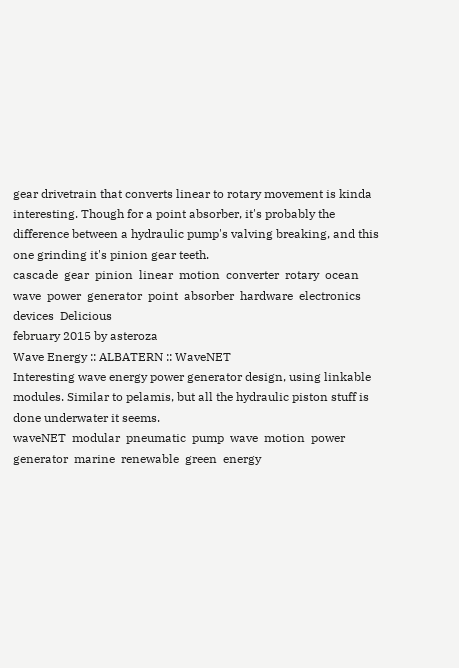gear drivetrain that converts linear to rotary movement is kinda interesting. Though for a point absorber, it's probably the difference between a hydraulic pump's valving breaking, and this one grinding it's pinion gear teeth.
cascade  gear  pinion  linear  motion  converter  rotary  ocean  wave  power  generator  point  absorber  hardware  electronics  devices  Delicious
february 2015 by asteroza
Wave Energy :: ALBATERN :: WaveNET
Interesting wave energy power generator design, using linkable modules. Similar to pelamis, but all the hydraulic piston stuff is done underwater it seems.
waveNET  modular  pneumatic  pump  wave  motion  power  generator  marine  renewable  green  energy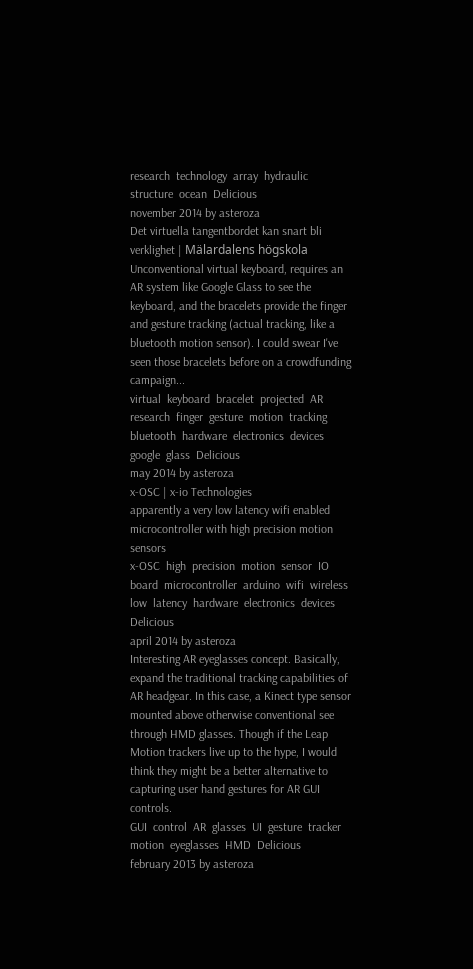research  technology  array  hydraulic  structure  ocean  Delicious
november 2014 by asteroza
Det virtuella tangentbordet kan snart bli verklighet | Mälardalens högskola
Unconventional virtual keyboard, requires an AR system like Google Glass to see the keyboard, and the bracelets provide the finger and gesture tracking (actual tracking, like a bluetooth motion sensor). I could swear I've seen those bracelets before on a crowdfunding campaign...
virtual  keyboard  bracelet  projected  AR  research  finger  gesture  motion  tracking  bluetooth  hardware  electronics  devices  google  glass  Delicious
may 2014 by asteroza
x-OSC | x-io Technologies
apparently a very low latency wifi enabled microcontroller with high precision motion sensors
x-OSC  high  precision  motion  sensor  IO  board  microcontroller  arduino  wifi  wireless  low  latency  hardware  electronics  devices  Delicious
april 2014 by asteroza
Interesting AR eyeglasses concept. Basically, expand the traditional tracking capabilities of AR headgear. In this case, a Kinect type sensor mounted above otherwise conventional see through HMD glasses. Though if the Leap Motion trackers live up to the hype, I would think they might be a better alternative to capturing user hand gestures for AR GUI controls.
GUI  control  AR  glasses  UI  gesture  tracker  motion  eyeglasses  HMD  Delicious
february 2013 by asteroza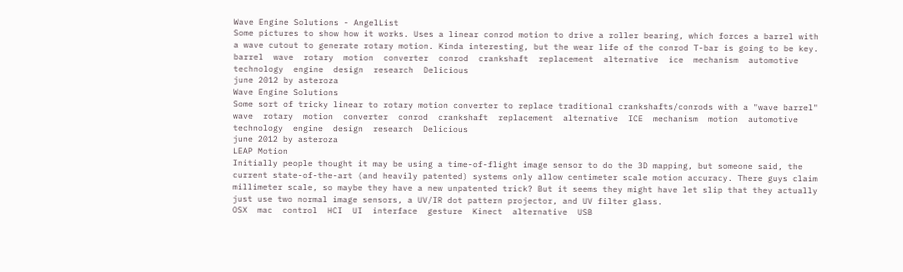Wave Engine Solutions - AngelList
Some pictures to show how it works. Uses a linear conrod motion to drive a roller bearing, which forces a barrel with a wave cutout to generate rotary motion. Kinda interesting, but the wear life of the conrod T-bar is going to be key.
barrel  wave  rotary  motion  converter  conrod  crankshaft  replacement  alternative  ice  mechanism  automotive  technology  engine  design  research  Delicious
june 2012 by asteroza
Wave Engine Solutions
Some sort of tricky linear to rotary motion converter to replace traditional crankshafts/conrods with a "wave barrel"
wave  rotary  motion  converter  conrod  crankshaft  replacement  alternative  ICE  mechanism  motion  automotive  technology  engine  design  research  Delicious
june 2012 by asteroza
LEAP Motion
Initially people thought it may be using a time-of-flight image sensor to do the 3D mapping, but someone said, the current state-of-the-art (and heavily patented) systems only allow centimeter scale motion accuracy. There guys claim millimeter scale, so maybe they have a new unpatented trick? But it seems they might have let slip that they actually just use two normal image sensors, a UV/IR dot pattern projector, and UV filter glass.
OSX  mac  control  HCI  UI  interface  gesture  Kinect  alternative  USB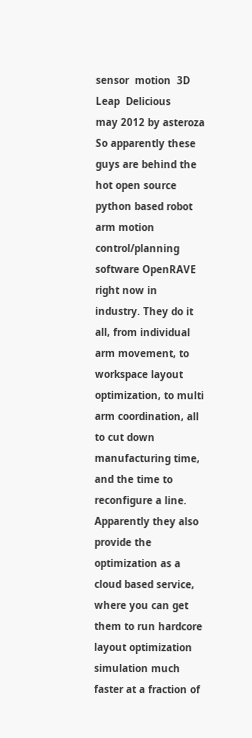sensor  motion  3D  Leap  Delicious
may 2012 by asteroza
So apparently these guys are behind the hot open source python based robot arm motion control/planning software OpenRAVE right now in industry. They do it all, from individual arm movement, to workspace layout optimization, to multi arm coordination, all to cut down manufacturing time, and the time to reconfigure a line. Apparently they also provide the optimization as a cloud based service, where you can get them to run hardcore layout optimization simulation much faster at a fraction of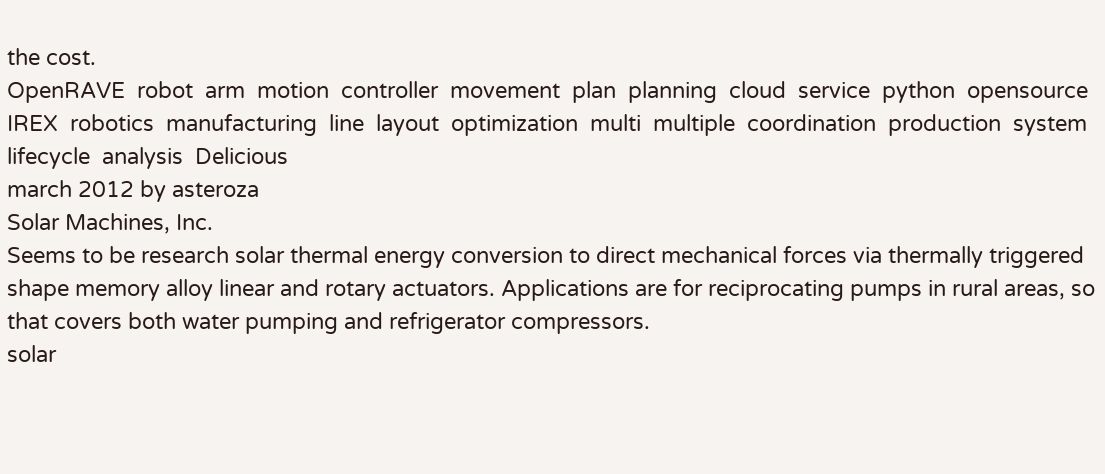the cost.
OpenRAVE  robot  arm  motion  controller  movement  plan  planning  cloud  service  python  opensource  IREX  robotics  manufacturing  line  layout  optimization  multi  multiple  coordination  production  system  lifecycle  analysis  Delicious
march 2012 by asteroza
Solar Machines, Inc.
Seems to be research solar thermal energy conversion to direct mechanical forces via thermally triggered shape memory alloy linear and rotary actuators. Applications are for reciprocating pumps in rural areas, so that covers both water pumping and refrigerator compressors.
solar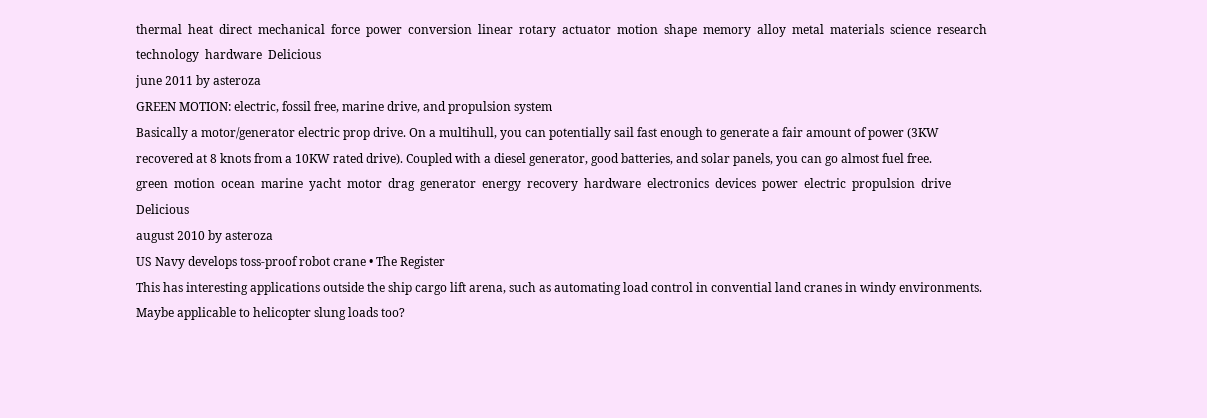thermal  heat  direct  mechanical  force  power  conversion  linear  rotary  actuator  motion  shape  memory  alloy  metal  materials  science  research  technology  hardware  Delicious
june 2011 by asteroza
GREEN MOTION: electric, fossil free, marine drive, and propulsion system
Basically a motor/generator electric prop drive. On a multihull, you can potentially sail fast enough to generate a fair amount of power (3KW recovered at 8 knots from a 10KW rated drive). Coupled with a diesel generator, good batteries, and solar panels, you can go almost fuel free.
green  motion  ocean  marine  yacht  motor  drag  generator  energy  recovery  hardware  electronics  devices  power  electric  propulsion  drive  Delicious
august 2010 by asteroza
US Navy develops toss-proof robot crane • The Register
This has interesting applications outside the ship cargo lift arena, such as automating load control in convential land cranes in windy environments. Maybe applicable to helicopter slung loads too?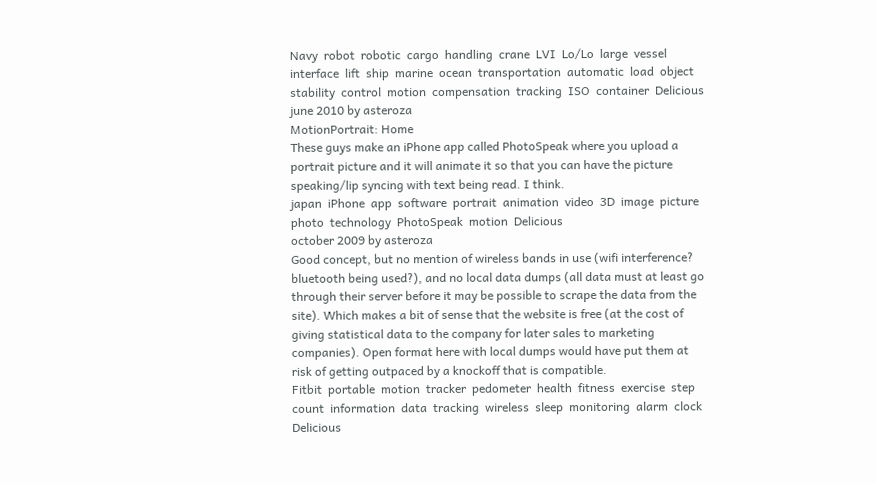Navy  robot  robotic  cargo  handling  crane  LVI  Lo/Lo  large  vessel  interface  lift  ship  marine  ocean  transportation  automatic  load  object  stability  control  motion  compensation  tracking  ISO  container  Delicious
june 2010 by asteroza
MotionPortrait: Home
These guys make an iPhone app called PhotoSpeak where you upload a portrait picture and it will animate it so that you can have the picture speaking/lip syncing with text being read. I think.
japan  iPhone  app  software  portrait  animation  video  3D  image  picture  photo  technology  PhotoSpeak  motion  Delicious
october 2009 by asteroza
Good concept, but no mention of wireless bands in use (wifi interference? bluetooth being used?), and no local data dumps (all data must at least go through their server before it may be possible to scrape the data from the site). Which makes a bit of sense that the website is free (at the cost of giving statistical data to the company for later sales to marketing companies). Open format here with local dumps would have put them at risk of getting outpaced by a knockoff that is compatible.
Fitbit  portable  motion  tracker  pedometer  health  fitness  exercise  step  count  information  data  tracking  wireless  sleep  monitoring  alarm  clock  Delicious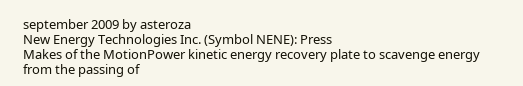september 2009 by asteroza
New Energy Technologies Inc. (Symbol NENE): Press
Makes of the MotionPower kinetic energy recovery plate to scavenge energy from the passing of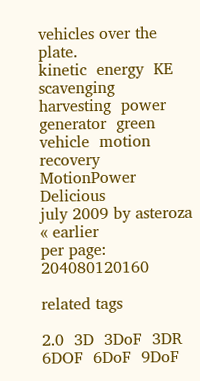vehicles over the plate.
kinetic  energy  KE  scavenging  harvesting  power  generator  green  vehicle  motion  recovery  MotionPower  Delicious
july 2009 by asteroza
« earlier
per page:    204080120160

related tags

2.0  3D  3DoF  3DR  6DOF  6DoF  9DoF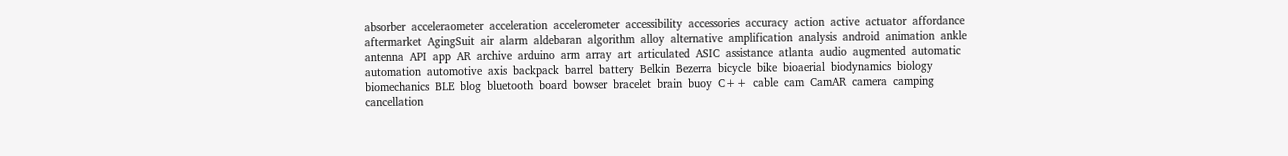absorber  acceleraometer  acceleration  accelerometer  accessibility  accessories  accuracy  action  active  actuator  affordance  aftermarket  AgingSuit  air  alarm  aldebaran  algorithm  alloy  alternative  amplification  analysis  android  animation  ankle  antenna  API  app  AR  archive  arduino  arm  array  art  articulated  ASIC  assistance  atlanta  audio  augmented  automatic  automation  automotive  axis  backpack  barrel  battery  Belkin  Bezerra  bicycle  bike  bioaerial  biodynamics  biology  biomechanics  BLE  blog  bluetooth  board  bowser  bracelet  brain  buoy  C++  cable  cam  CamAR  camera  camping  cancellation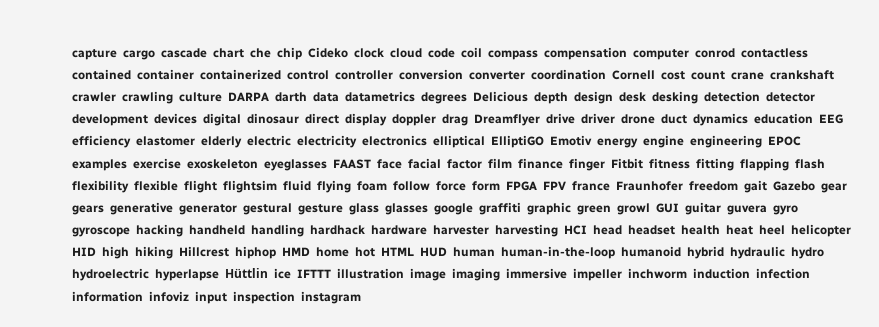capture  cargo  cascade  chart  che  chip  Cideko  clock  cloud  code  coil  compass  compensation  computer  conrod  contactless  contained  container  containerized  control  controller  conversion  converter  coordination  Cornell  cost  count  crane  crankshaft  crawler  crawling  culture  DARPA  darth  data  datametrics  degrees  Delicious  depth  design  desk  desking  detection  detector  development  devices  digital  dinosaur  direct  display  doppler  drag  Dreamflyer  drive  driver  drone  duct  dynamics  education  EEG  efficiency  elastomer  elderly  electric  electricity  electronics  elliptical  ElliptiGO  Emotiv  energy  engine  engineering  EPOC  examples  exercise  exoskeleton  eyeglasses  FAAST  face  facial  factor  film  finance  finger  Fitbit  fitness  fitting  flapping  flash  flexibility  flexible  flight  flightsim  fluid  flying  foam  follow  force  form  FPGA  FPV  france  Fraunhofer  freedom  gait  Gazebo  gear  gears  generative  generator  gestural  gesture  glass  glasses  google  graffiti  graphic  green  growl  GUI  guitar  guvera  gyro  gyroscope  hacking  handheld  handling  hardhack  hardware  harvester  harvesting  HCI  head  headset  health  heat  heel  helicopter  HID  high  hiking  Hillcrest  hiphop  HMD  home  hot  HTML  HUD  human  human-in-the-loop  humanoid  hybrid  hydraulic  hydro  hydroelectric  hyperlapse  Hüttlin  ice  IFTTT  illustration  image  imaging  immersive  impeller  inchworm  induction  infection  information  infoviz  input  inspection  instagram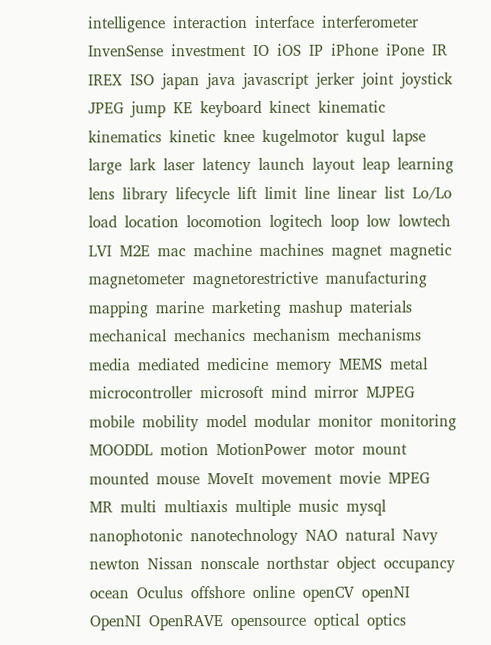intelligence  interaction  interface  interferometer  InvenSense  investment  IO  iOS  IP  iPhone  iPone  IR  IREX  ISO  japan  java  javascript  jerker  joint  joystick  JPEG  jump  KE  keyboard  kinect  kinematic  kinematics  kinetic  knee  kugelmotor  kugul  lapse  large  lark  laser  latency  launch  layout  leap  learning  lens  library  lifecycle  lift  limit  line  linear  list  Lo/Lo  load  location  locomotion  logitech  loop  low  lowtech  LVI  M2E  mac  machine  machines  magnet  magnetic  magnetometer  magnetorestrictive  manufacturing  mapping  marine  marketing  mashup  materials  mechanical  mechanics  mechanism  mechanisms  media  mediated  medicine  memory  MEMS  metal  microcontroller  microsoft  mind  mirror  MJPEG  mobile  mobility  model  modular  monitor  monitoring  MOODDL  motion  MotionPower  motor  mount  mounted  mouse  MoveIt  movement  movie  MPEG  MR  multi  multiaxis  multiple  music  mysql  nanophotonic  nanotechnology  NAO  natural  Navy  newton  Nissan  nonscale  northstar  object  occupancy  ocean  Oculus  offshore  online  openCV  openNI  OpenNI  OpenRAVE  opensource  optical  optics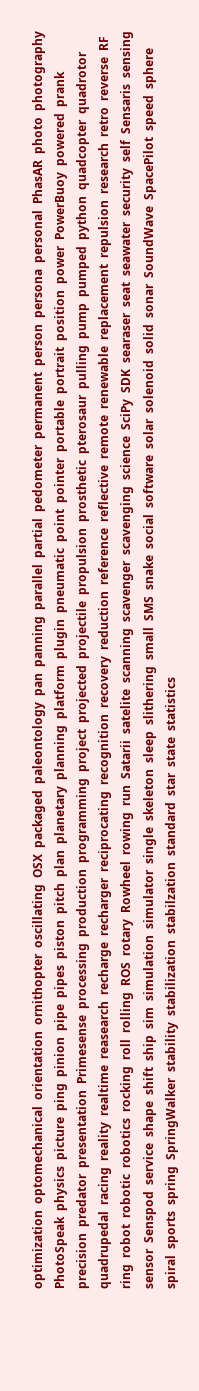optimization  optomechanical  orientation  ornithopter  oscillating  OSX  packaged  paleontology  pan  panning  parallel  partial  pedometer  permanent  person  persona  personal  PhasAR  photo  photography  PhotoSpeak  physics  picture  ping  pinion  pipe  pipes  piston  pitch  plan  planetary  planning  platform  plugin  pneumatic  point  pointer  portable  portrait  position  power  PowerBuoy  powered  prank  precision  predator  presentation  Primesense  processing  production  programming  project  projected  projectile  propulsion  prosthetic  pterosaur  pulling  pump  pumped  python  quadcopter  quadrotor  quadrupedal  racing  reality  realtime  reasearch  recharge  recharger  reciprocating  recognition  recovery  reduction  reference  reflective  remote  renewable  replacement  repulsion  research  retro  reverse  RF  ring  robot  robotic  robotics  rocking  roll  rolling  ROS  rotary  Rowheel  rowing  run  Satarii  satelite  scanning  scavenger  scavenging  science  SciPy  SDK  searaser  seat  seawater  security  self  Sensaris  sensing  sensor  Senspod  service  shape  shift  ship  sim  simulation  simulator  single  skeleton  sleep  slithering  small  SMS  snake  social  software  solar  solenoid  solid  sonar  SoundWave  SpacePilot  speed  sphere  spiral  sports  spring  SpringWalker  stability  stabilization  stabilzation  standard  star  state  statistics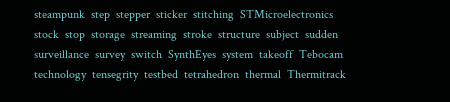steampunk  step  stepper  sticker  stitching  STMicroelectronics  stock  stop  storage  streaming  stroke  structure  subject  sudden  surveillance  survey  switch  SynthEyes  system  takeoff  Tebocam  technology  tensegrity  testbed  tetrahedron  thermal  Thermitrack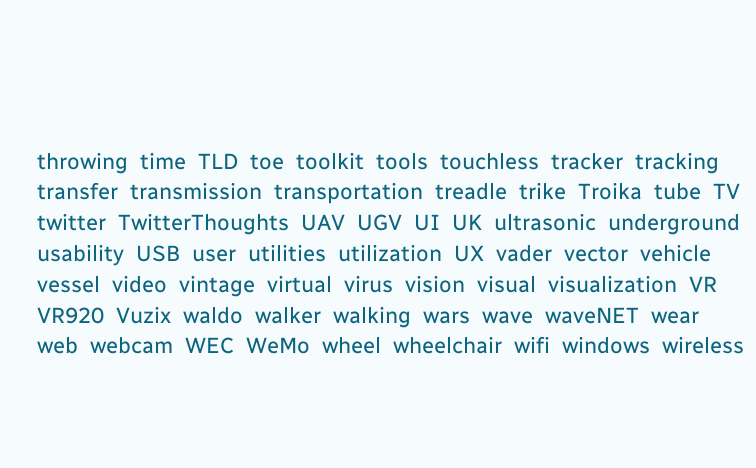throwing  time  TLD  toe  toolkit  tools  touchless  tracker  tracking  transfer  transmission  transportation  treadle  trike  Troika  tube  TV  twitter  TwitterThoughts  UAV  UGV  UI  UK  ultrasonic  underground  usability  USB  user  utilities  utilization  UX  vader  vector  vehicle  vessel  video  vintage  virtual  virus  vision  visual  visualization  VR  VR920  Vuzix  waldo  walker  walking  wars  wave  waveNET  wear  web  webcam  WEC  WeMo  wheel  wheelchair  wifi  windows  wireless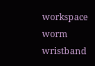workspace  worm  wristband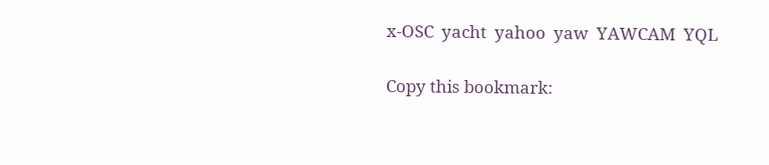x-OSC  yacht  yahoo  yaw  YAWCAM  YQL

Copy this bookmark: